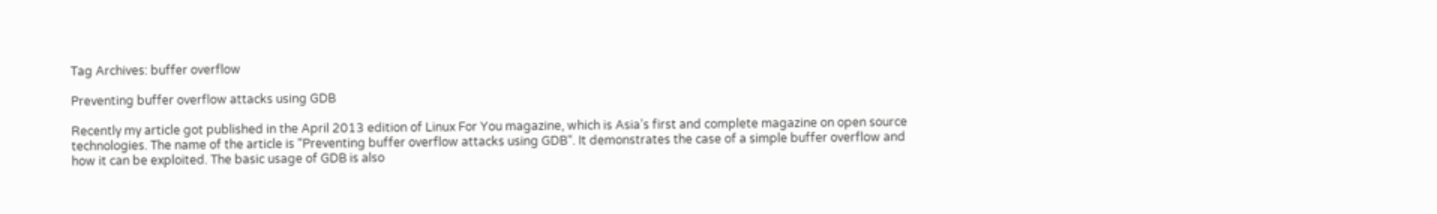Tag Archives: buffer overflow

Preventing buffer overflow attacks using GDB

Recently my article got published in the April 2013 edition of Linux For You magazine, which is Asia’s first and complete magazine on open source technologies. The name of the article is “Preventing buffer overflow attacks using GDB“. It demonstrates the case of a simple buffer overflow and how it can be exploited. The basic usage of GDB is also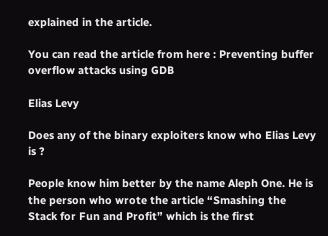explained in the article.

You can read the article from here : Preventing buffer overflow attacks using GDB

Elias Levy

Does any of the binary exploiters know who Elias Levy is ?

People know him better by the name Aleph One. He is the person who wrote the article “Smashing the Stack for Fun and Profit” which is the first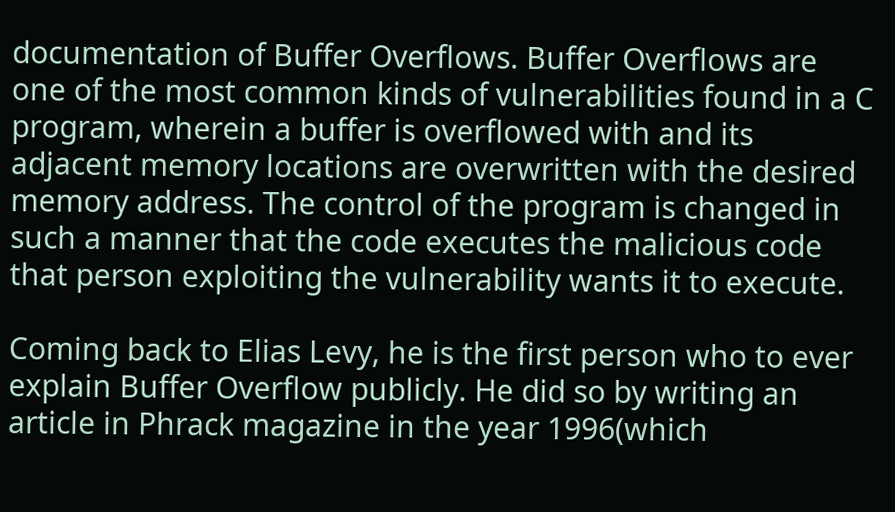documentation of Buffer Overflows. Buffer Overflows are one of the most common kinds of vulnerabilities found in a C program, wherein a buffer is overflowed with and its adjacent memory locations are overwritten with the desired memory address. The control of the program is changed in such a manner that the code executes the malicious code that person exploiting the vulnerability wants it to execute.

Coming back to Elias Levy, he is the first person who to ever explain Buffer Overflow publicly. He did so by writing an article in Phrack magazine in the year 1996(which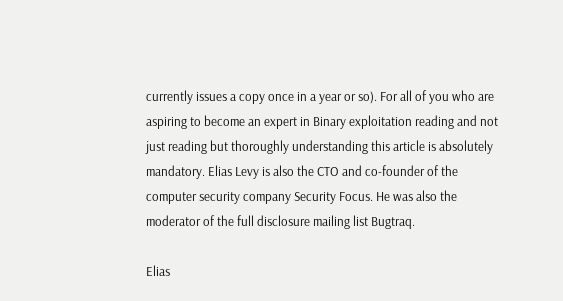currently issues a copy once in a year or so). For all of you who are aspiring to become an expert in Binary exploitation reading and not just reading but thoroughly understanding this article is absolutely mandatory. Elias Levy is also the CTO and co-founder of the computer security company Security Focus. He was also the moderator of the full disclosure mailing list Bugtraq.

Elias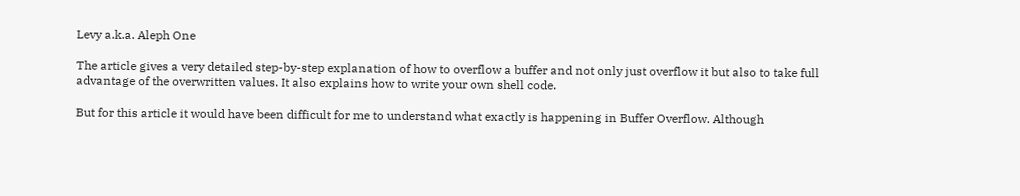Levy a.k.a. Aleph One

The article gives a very detailed step-by-step explanation of how to overflow a buffer and not only just overflow it but also to take full advantage of the overwritten values. It also explains how to write your own shell code.

But for this article it would have been difficult for me to understand what exactly is happening in Buffer Overflow. Although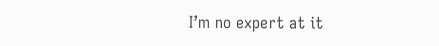I’m no expert at it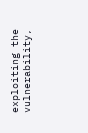exploiting the vulnerability,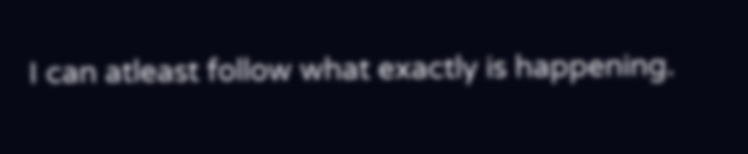I can atleast follow what exactly is happening.